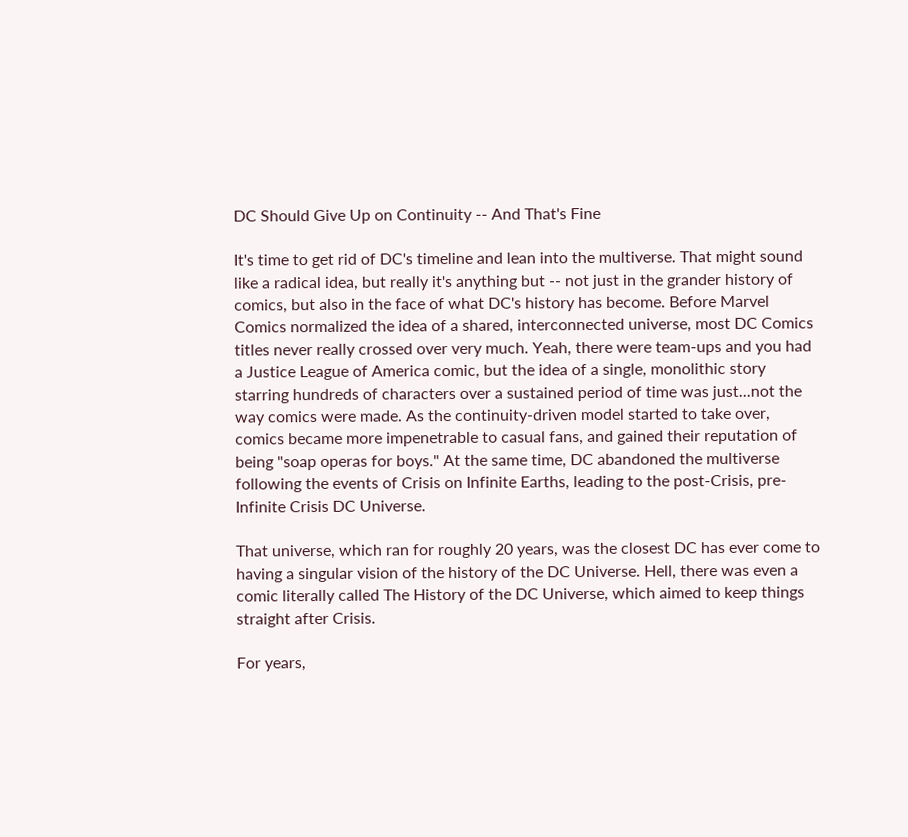DC Should Give Up on Continuity -- And That's Fine

It's time to get rid of DC's timeline and lean into the multiverse. That might sound like a radical idea, but really it's anything but -- not just in the grander history of comics, but also in the face of what DC's history has become. Before Marvel Comics normalized the idea of a shared, interconnected universe, most DC Comics titles never really crossed over very much. Yeah, there were team-ups and you had a Justice League of America comic, but the idea of a single, monolithic story starring hundreds of characters over a sustained period of time was just...not the way comics were made. As the continuity-driven model started to take over, comics became more impenetrable to casual fans, and gained their reputation of being "soap operas for boys." At the same time, DC abandoned the multiverse following the events of Crisis on Infinite Earths, leading to the post-Crisis, pre-Infinite Crisis DC Universe.

That universe, which ran for roughly 20 years, was the closest DC has ever come to having a singular vision of the history of the DC Universe. Hell, there was even a comic literally called The History of the DC Universe, which aimed to keep things straight after Crisis.

For years,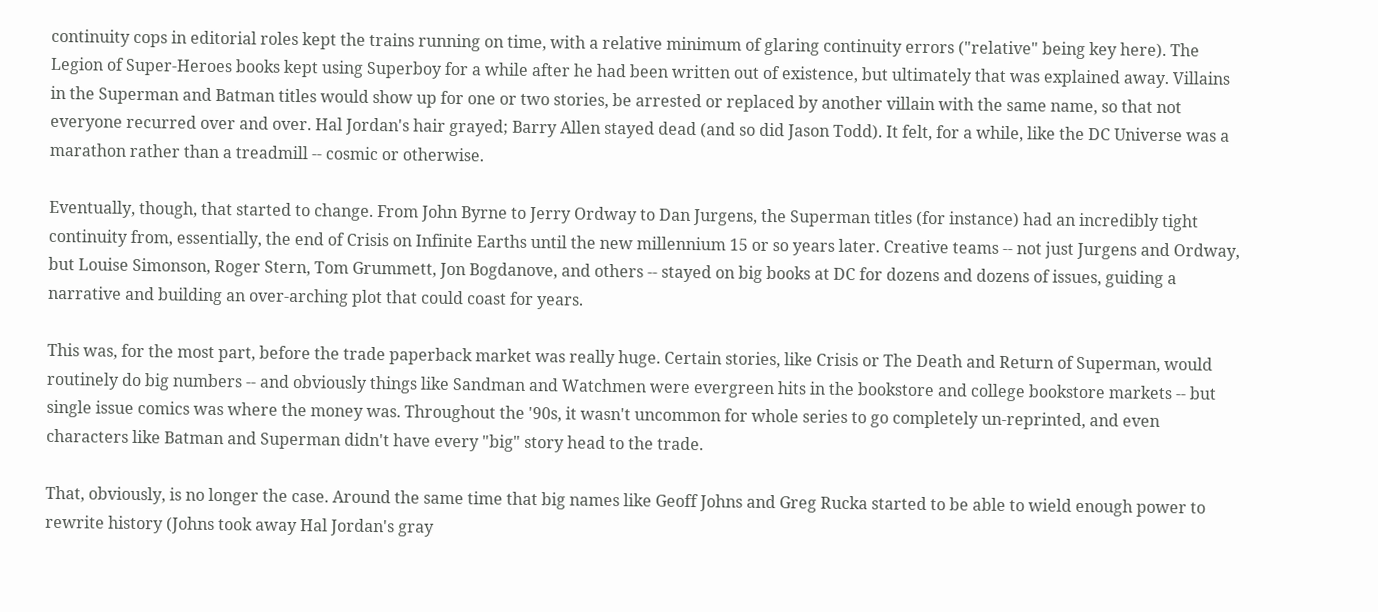continuity cops in editorial roles kept the trains running on time, with a relative minimum of glaring continuity errors ("relative" being key here). The Legion of Super-Heroes books kept using Superboy for a while after he had been written out of existence, but ultimately that was explained away. Villains in the Superman and Batman titles would show up for one or two stories, be arrested or replaced by another villain with the same name, so that not everyone recurred over and over. Hal Jordan's hair grayed; Barry Allen stayed dead (and so did Jason Todd). It felt, for a while, like the DC Universe was a marathon rather than a treadmill -- cosmic or otherwise.

Eventually, though, that started to change. From John Byrne to Jerry Ordway to Dan Jurgens, the Superman titles (for instance) had an incredibly tight continuity from, essentially, the end of Crisis on Infinite Earths until the new millennium 15 or so years later. Creative teams -- not just Jurgens and Ordway, but Louise Simonson, Roger Stern, Tom Grummett, Jon Bogdanove, and others -- stayed on big books at DC for dozens and dozens of issues, guiding a narrative and building an over-arching plot that could coast for years.

This was, for the most part, before the trade paperback market was really huge. Certain stories, like Crisis or The Death and Return of Superman, would routinely do big numbers -- and obviously things like Sandman and Watchmen were evergreen hits in the bookstore and college bookstore markets -- but single issue comics was where the money was. Throughout the '90s, it wasn't uncommon for whole series to go completely un-reprinted, and even characters like Batman and Superman didn't have every "big" story head to the trade.

That, obviously, is no longer the case. Around the same time that big names like Geoff Johns and Greg Rucka started to be able to wield enough power to rewrite history (Johns took away Hal Jordan's gray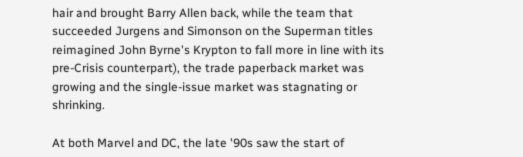hair and brought Barry Allen back, while the team that succeeded Jurgens and Simonson on the Superman titles reimagined John Byrne's Krypton to fall more in line with its pre-Crisis counterpart), the trade paperback market was growing and the single-issue market was stagnating or shrinking.

At both Marvel and DC, the late '90s saw the start of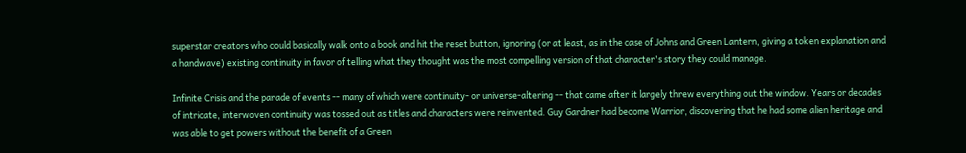superstar creators who could basically walk onto a book and hit the reset button, ignoring (or at least, as in the case of Johns and Green Lantern, giving a token explanation and a handwave) existing continuity in favor of telling what they thought was the most compelling version of that character's story they could manage.

Infinite Crisis and the parade of events -- many of which were continuity- or universe-altering -- that came after it largely threw everything out the window. Years or decades of intricate, interwoven continuity was tossed out as titles and characters were reinvented. Guy Gardner had become Warrior, discovering that he had some alien heritage and was able to get powers without the benefit of a Green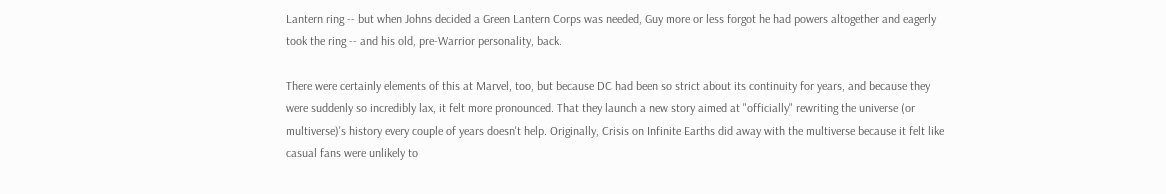Lantern ring -- but when Johns decided a Green Lantern Corps was needed, Guy more or less forgot he had powers altogether and eagerly took the ring -- and his old, pre-Warrior personality, back.

There were certainly elements of this at Marvel, too, but because DC had been so strict about its continuity for years, and because they were suddenly so incredibly lax, it felt more pronounced. That they launch a new story aimed at "officially" rewriting the universe (or multiverse)'s history every couple of years doesn't help. Originally, Crisis on Infinite Earths did away with the multiverse because it felt like casual fans were unlikely to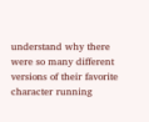understand why there were so many different versions of their favorite character running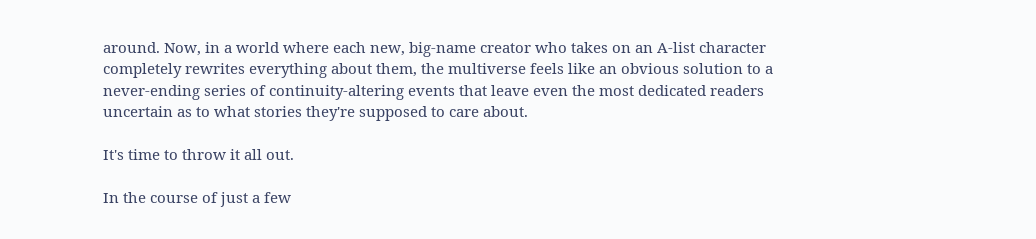around. Now, in a world where each new, big-name creator who takes on an A-list character completely rewrites everything about them, the multiverse feels like an obvious solution to a never-ending series of continuity-altering events that leave even the most dedicated readers uncertain as to what stories they're supposed to care about.

It's time to throw it all out.

In the course of just a few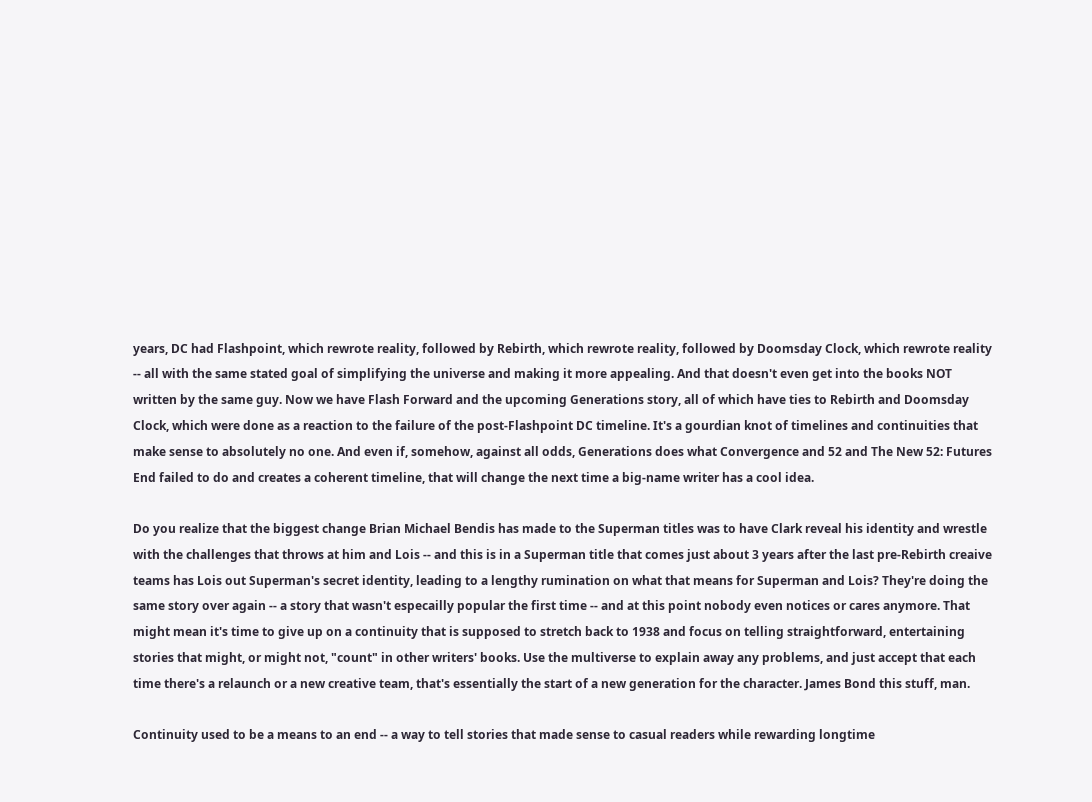years, DC had Flashpoint, which rewrote reality, followed by Rebirth, which rewrote reality, followed by Doomsday Clock, which rewrote reality -- all with the same stated goal of simplifying the universe and making it more appealing. And that doesn't even get into the books NOT written by the same guy. Now we have Flash Forward and the upcoming Generations story, all of which have ties to Rebirth and Doomsday Clock, which were done as a reaction to the failure of the post-Flashpoint DC timeline. It's a gourdian knot of timelines and continuities that make sense to absolutely no one. And even if, somehow, against all odds, Generations does what Convergence and 52 and The New 52: Futures End failed to do and creates a coherent timeline, that will change the next time a big-name writer has a cool idea.

Do you realize that the biggest change Brian Michael Bendis has made to the Superman titles was to have Clark reveal his identity and wrestle with the challenges that throws at him and Lois -- and this is in a Superman title that comes just about 3 years after the last pre-Rebirth creaive teams has Lois out Superman's secret identity, leading to a lengthy rumination on what that means for Superman and Lois? They're doing the same story over again -- a story that wasn't especailly popular the first time -- and at this point nobody even notices or cares anymore. That might mean it's time to give up on a continuity that is supposed to stretch back to 1938 and focus on telling straightforward, entertaining stories that might, or might not, "count" in other writers' books. Use the multiverse to explain away any problems, and just accept that each time there's a relaunch or a new creative team, that's essentially the start of a new generation for the character. James Bond this stuff, man.

Continuity used to be a means to an end -- a way to tell stories that made sense to casual readers while rewarding longtime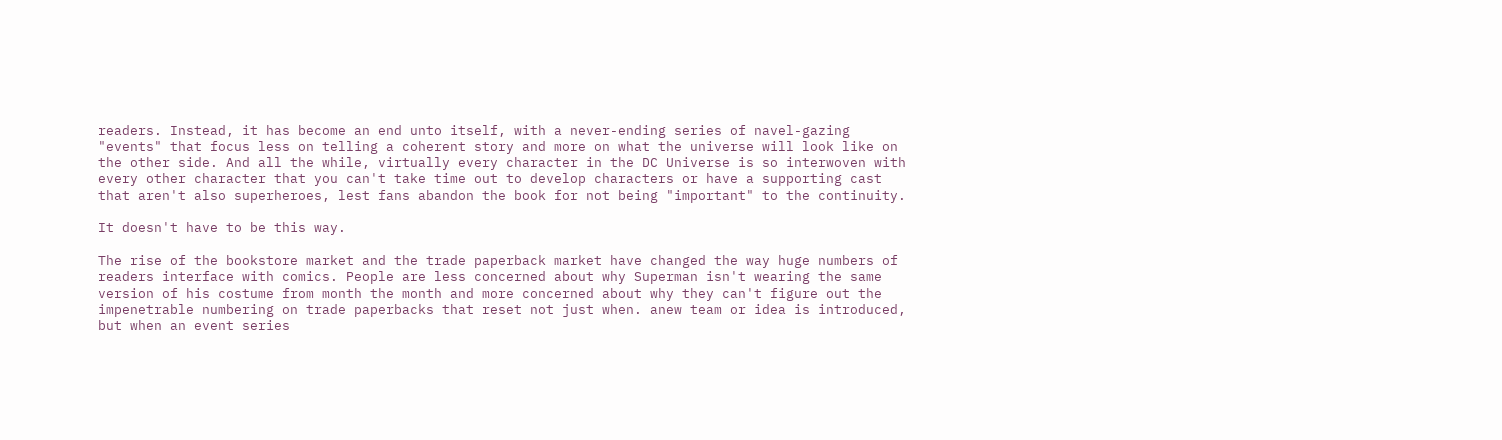readers. Instead, it has become an end unto itself, with a never-ending series of navel-gazing "events" that focus less on telling a coherent story and more on what the universe will look like on the other side. And all the while, virtually every character in the DC Universe is so interwoven with every other character that you can't take time out to develop characters or have a supporting cast that aren't also superheroes, lest fans abandon the book for not being "important" to the continuity.

It doesn't have to be this way.

The rise of the bookstore market and the trade paperback market have changed the way huge numbers of readers interface with comics. People are less concerned about why Superman isn't wearing the same version of his costume from month the month and more concerned about why they can't figure out the impenetrable numbering on trade paperbacks that reset not just when. anew team or idea is introduced, but when an event series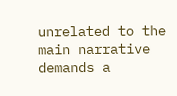unrelated to the main narrative demands a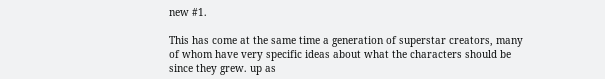new #1.

This has come at the same time a generation of superstar creators, many of whom have very specific ideas about what the characters should be since they grew. up as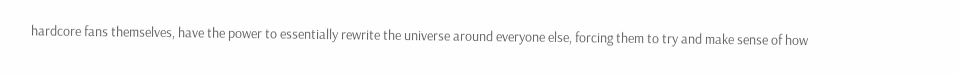hardcore fans themselves, have the power to essentially rewrite the universe around everyone else, forcing them to try and make sense of how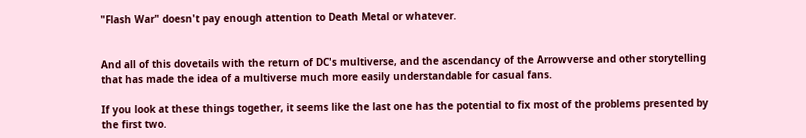"Flash War" doesn't pay enough attention to Death Metal or whatever.


And all of this dovetails with the return of DC's multiverse, and the ascendancy of the Arrowverse and other storytelling that has made the idea of a multiverse much more easily understandable for casual fans.

If you look at these things together, it seems like the last one has the potential to fix most of the problems presented by the first two.